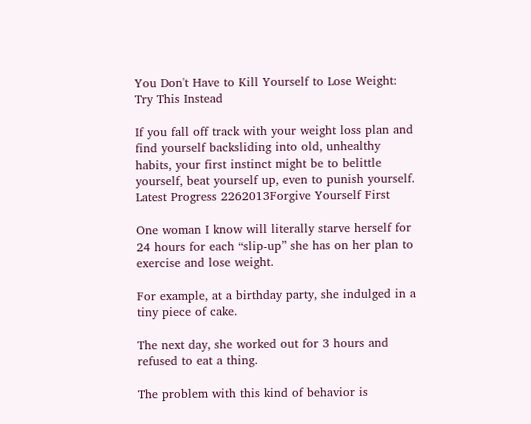You Don't Have to Kill Yourself to Lose Weight: Try This Instead

If you fall off track with your weight loss plan and find yourself backsliding into old, unhealthy habits, your first instinct might be to belittle yourself, beat yourself up, even to punish yourself.
Latest Progress 2262013Forgive Yourself First

One woman I know will literally starve herself for 24 hours for each “slip-up” she has on her plan to exercise and lose weight.

For example, at a birthday party, she indulged in a tiny piece of cake.

The next day, she worked out for 3 hours and refused to eat a thing.

The problem with this kind of behavior is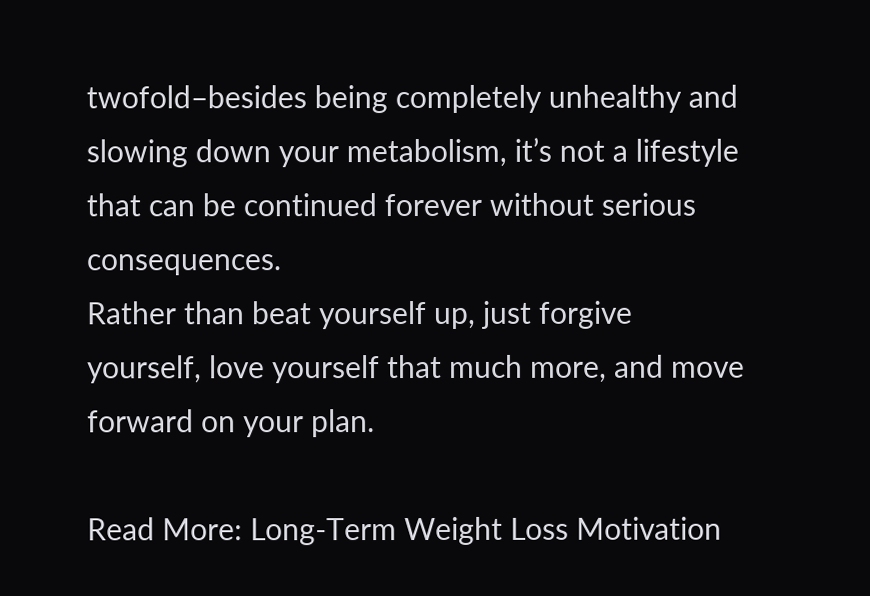twofold–besides being completely unhealthy and slowing down your metabolism, it’s not a lifestyle that can be continued forever without serious consequences.
Rather than beat yourself up, just forgive yourself, love yourself that much more, and move forward on your plan.

Read More: Long-Term Weight Loss Motivation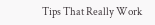Tips That Really Work